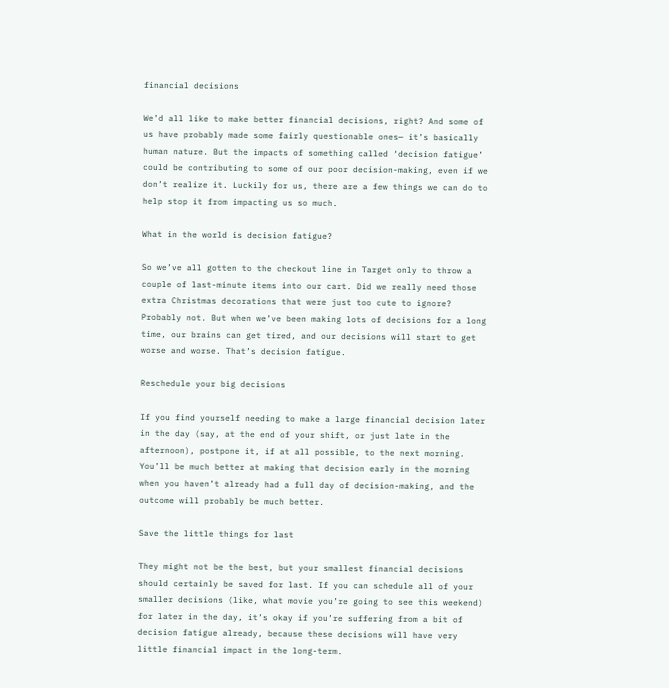financial decisions

We’d all like to make better financial decisions, right? And some of us have probably made some fairly questionable ones— it’s basically human nature. But the impacts of something called ‘decision fatigue’ could be contributing to some of our poor decision-making, even if we don’t realize it. Luckily for us, there are a few things we can do to help stop it from impacting us so much.

What in the world is decision fatigue?

So we’ve all gotten to the checkout line in Target only to throw a couple of last-minute items into our cart. Did we really need those extra Christmas decorations that were just too cute to ignore? Probably not. But when we’ve been making lots of decisions for a long time, our brains can get tired, and our decisions will start to get worse and worse. That’s decision fatigue.

Reschedule your big decisions

If you find yourself needing to make a large financial decision later in the day (say, at the end of your shift, or just late in the afternoon), postpone it, if at all possible, to the next morning. You’ll be much better at making that decision early in the morning when you haven’t already had a full day of decision-making, and the outcome will probably be much better.

Save the little things for last

They might not be the best, but your smallest financial decisions should certainly be saved for last. If you can schedule all of your smaller decisions (like, what movie you’re going to see this weekend) for later in the day, it’s okay if you’re suffering from a bit of decision fatigue already, because these decisions will have very little financial impact in the long-term.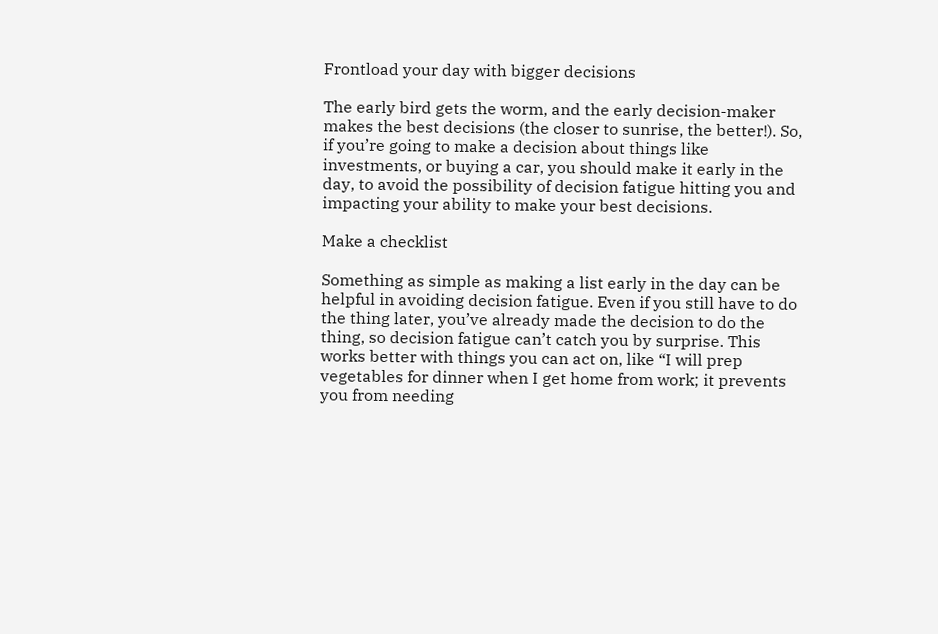Frontload your day with bigger decisions

The early bird gets the worm, and the early decision-maker makes the best decisions (the closer to sunrise, the better!). So, if you’re going to make a decision about things like investments, or buying a car, you should make it early in the day, to avoid the possibility of decision fatigue hitting you and impacting your ability to make your best decisions.

Make a checklist

Something as simple as making a list early in the day can be helpful in avoiding decision fatigue. Even if you still have to do the thing later, you’ve already made the decision to do the thing, so decision fatigue can’t catch you by surprise. This works better with things you can act on, like “I will prep vegetables for dinner when I get home from work; it prevents you from needing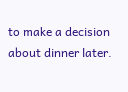to make a decision about dinner later.